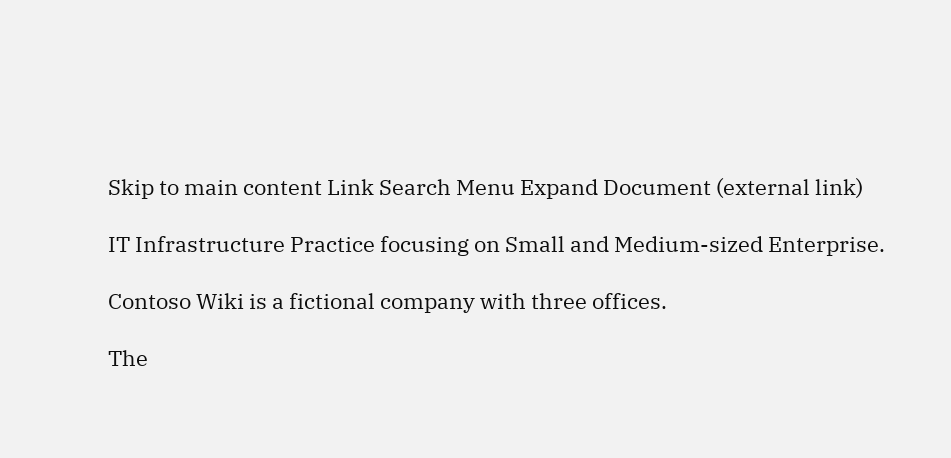Skip to main content Link Search Menu Expand Document (external link)

IT Infrastructure Practice focusing on Small and Medium-sized Enterprise.

Contoso Wiki is a fictional company with three offices.

The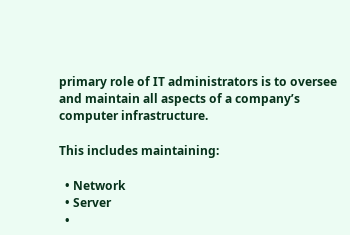primary role of IT administrators is to oversee and maintain all aspects of a company’s computer infrastructure.

This includes maintaining:

  • Network
  • Server
  •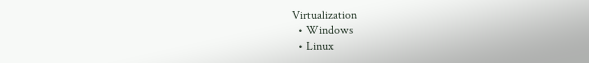Virtualization
  • Windows
  • Linux